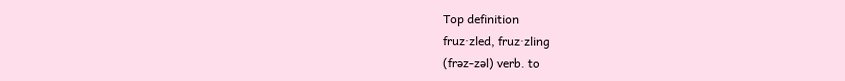Top definition
fruz·zled, fruz·zling
(frǝz-zǝl) verb. to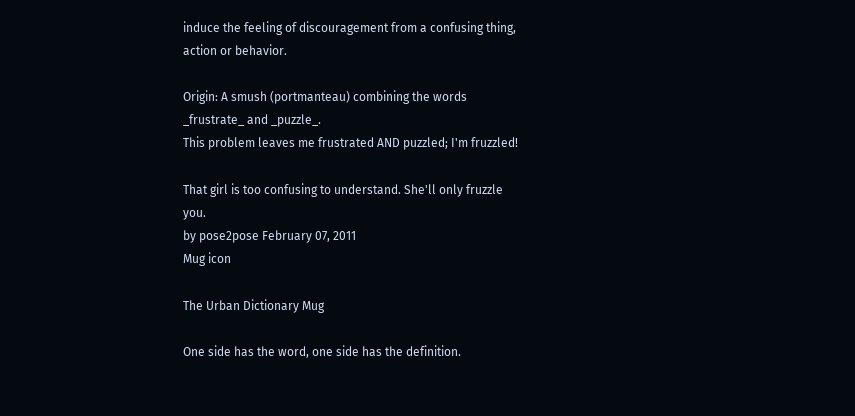induce the feeling of discouragement from a confusing thing, action or behavior.

Origin: A smush (portmanteau) combining the words _frustrate_ and _puzzle_.
This problem leaves me frustrated AND puzzled; I'm fruzzled!

That girl is too confusing to understand. She'll only fruzzle you.
by pose2pose February 07, 2011
Mug icon

The Urban Dictionary Mug

One side has the word, one side has the definition.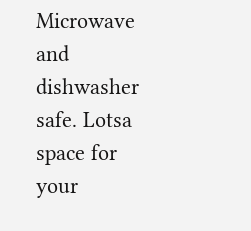Microwave and dishwasher safe. Lotsa space for your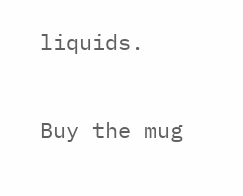liquids.

Buy the mug